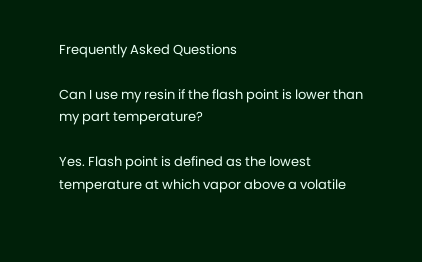Frequently Asked Questions

Can I use my resin if the flash point is lower than my part temperature?

Yes. Flash point is defined as the lowest temperature at which vapor above a volatile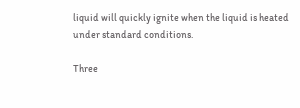liquid will quickly ignite when the liquid is heated under standard conditions.

Three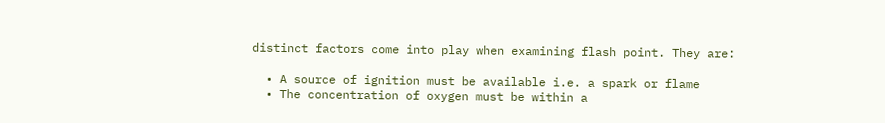distinct factors come into play when examining flash point. They are:

  • A source of ignition must be available i.e. a spark or flame
  • The concentration of oxygen must be within a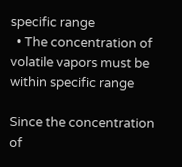specific range
  • The concentration of volatile vapors must be within specific range

Since the concentration of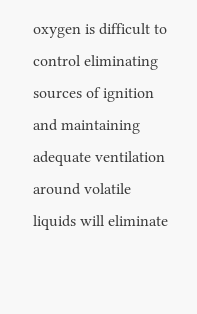oxygen is difficult to control eliminating sources of ignition and maintaining adequate ventilation around volatile liquids will eliminate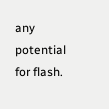any potential for flash.